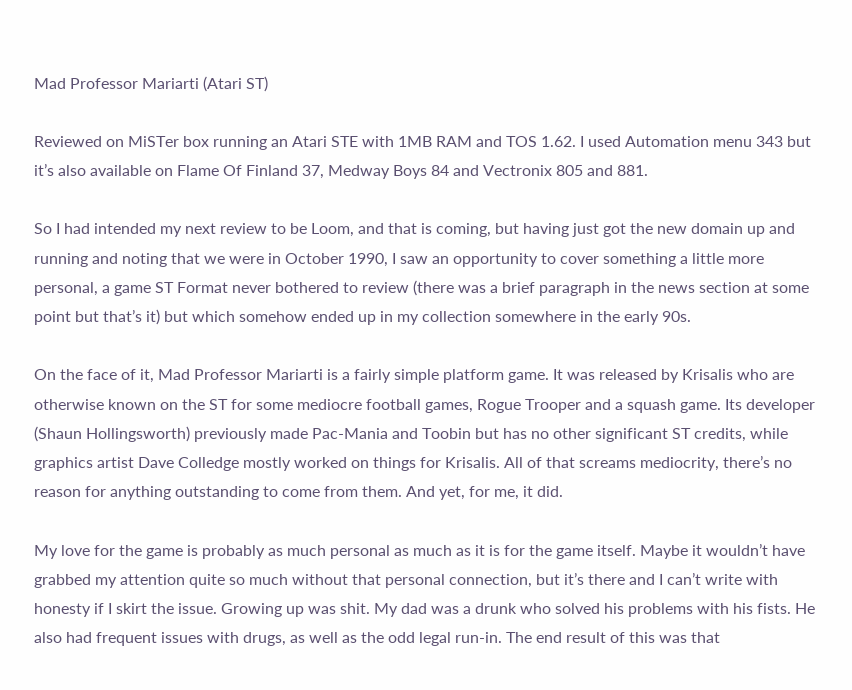Mad Professor Mariarti (Atari ST)

Reviewed on MiSTer box running an Atari STE with 1MB RAM and TOS 1.62. I used Automation menu 343 but it’s also available on Flame Of Finland 37, Medway Boys 84 and Vectronix 805 and 881.

So I had intended my next review to be Loom, and that is coming, but having just got the new domain up and running and noting that we were in October 1990, I saw an opportunity to cover something a little more personal, a game ST Format never bothered to review (there was a brief paragraph in the news section at some point but that’s it) but which somehow ended up in my collection somewhere in the early 90s.

On the face of it, Mad Professor Mariarti is a fairly simple platform game. It was released by Krisalis who are otherwise known on the ST for some mediocre football games, Rogue Trooper and a squash game. Its developer (Shaun Hollingsworth) previously made Pac-Mania and Toobin but has no other significant ST credits, while graphics artist Dave Colledge mostly worked on things for Krisalis. All of that screams mediocrity, there’s no reason for anything outstanding to come from them. And yet, for me, it did.

My love for the game is probably as much personal as much as it is for the game itself. Maybe it wouldn’t have grabbed my attention quite so much without that personal connection, but it’s there and I can’t write with honesty if I skirt the issue. Growing up was shit. My dad was a drunk who solved his problems with his fists. He also had frequent issues with drugs, as well as the odd legal run-in. The end result of this was that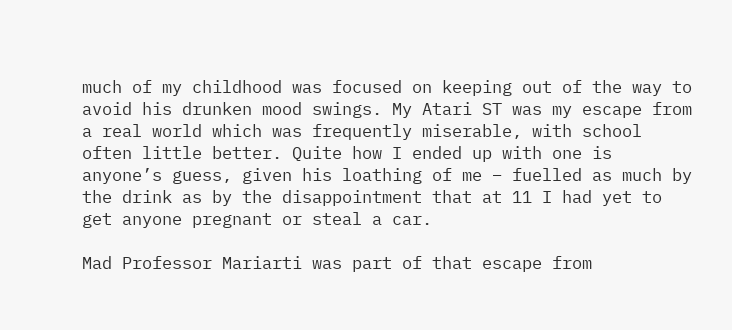much of my childhood was focused on keeping out of the way to avoid his drunken mood swings. My Atari ST was my escape from a real world which was frequently miserable, with school often little better. Quite how I ended up with one is anyone’s guess, given his loathing of me – fuelled as much by the drink as by the disappointment that at 11 I had yet to get anyone pregnant or steal a car.

Mad Professor Mariarti was part of that escape from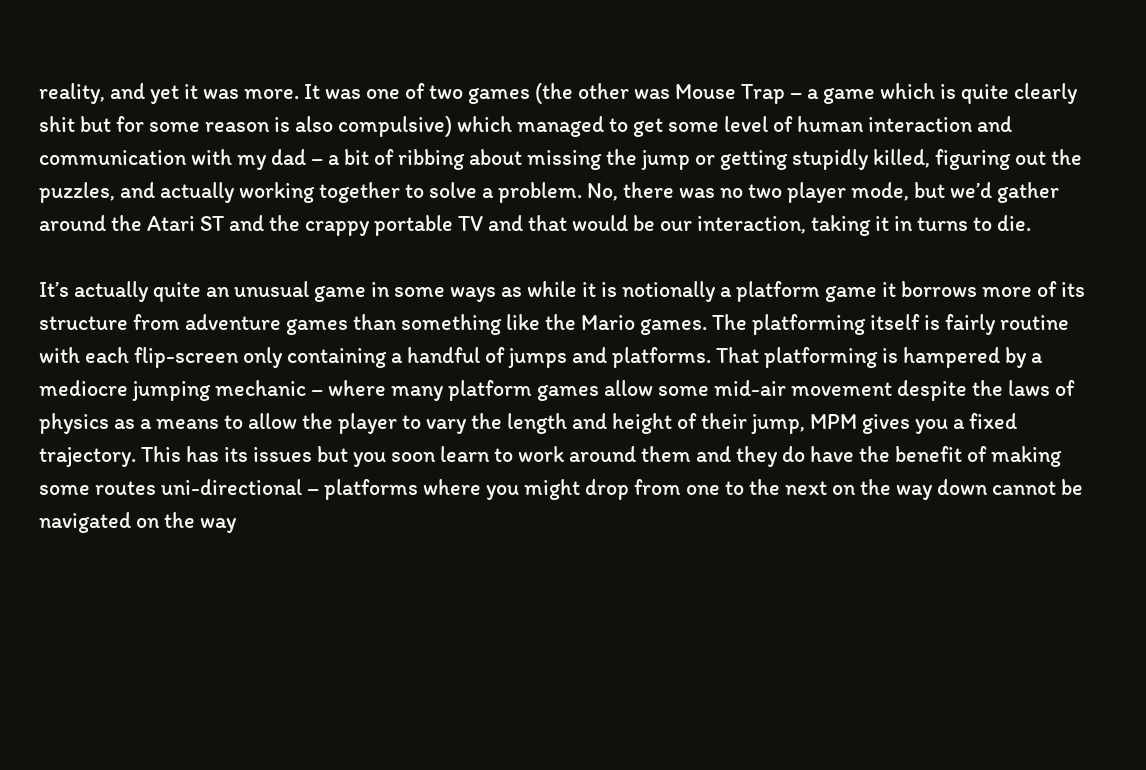reality, and yet it was more. It was one of two games (the other was Mouse Trap – a game which is quite clearly shit but for some reason is also compulsive) which managed to get some level of human interaction and communication with my dad – a bit of ribbing about missing the jump or getting stupidly killed, figuring out the puzzles, and actually working together to solve a problem. No, there was no two player mode, but we’d gather around the Atari ST and the crappy portable TV and that would be our interaction, taking it in turns to die.

It’s actually quite an unusual game in some ways as while it is notionally a platform game it borrows more of its structure from adventure games than something like the Mario games. The platforming itself is fairly routine with each flip-screen only containing a handful of jumps and platforms. That platforming is hampered by a mediocre jumping mechanic – where many platform games allow some mid-air movement despite the laws of physics as a means to allow the player to vary the length and height of their jump, MPM gives you a fixed trajectory. This has its issues but you soon learn to work around them and they do have the benefit of making some routes uni-directional – platforms where you might drop from one to the next on the way down cannot be navigated on the way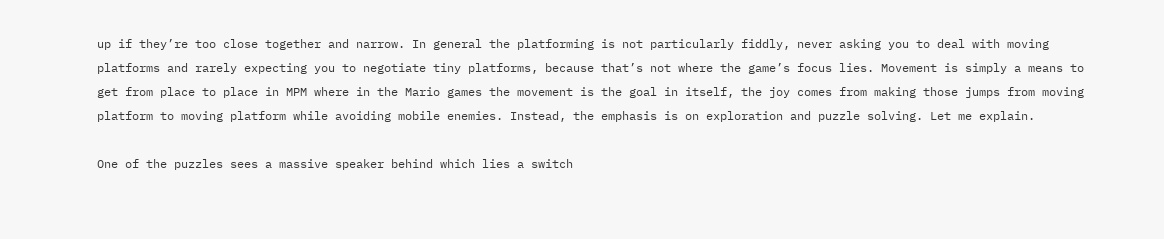up if they’re too close together and narrow. In general the platforming is not particularly fiddly, never asking you to deal with moving platforms and rarely expecting you to negotiate tiny platforms, because that’s not where the game’s focus lies. Movement is simply a means to get from place to place in MPM where in the Mario games the movement is the goal in itself, the joy comes from making those jumps from moving platform to moving platform while avoiding mobile enemies. Instead, the emphasis is on exploration and puzzle solving. Let me explain.

One of the puzzles sees a massive speaker behind which lies a switch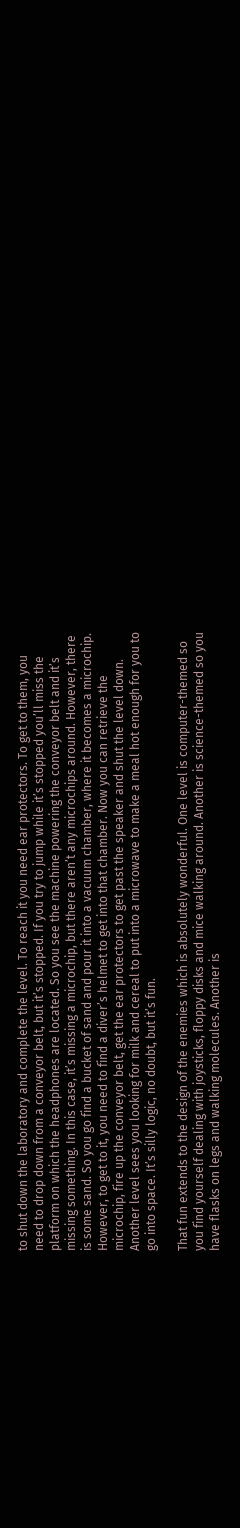to shut down the laboratory and complete the level. To reach it you need ear protectors. To get to them, you need to drop down from a conveyor belt, but it’s stopped. If you try to jump while it’s stopped you’ll miss the platform on which the headphones are located. So you see the machine powering the conveyor belt and it’s missing something. In this case, it’s missing a microchip, but there aren’t any microchips around. However, there is some sand. So you go find a bucket of sand and pour it into a vacuum chamber, where it becomes a microchip. However, to get to it, you need to find a diver’s helmet to get into that chamber. Now you can retrieve the microchip, fire up the conveyor belt, get the ear protectors to get past the speaker and shut the level down. Another level sees you looking for milk and cereal to put into a microwave to make a meal hot enough for you to go into space. It’s silly logic, no doubt, but it’s fun.

That fun extends to the design of the enemies which is absolutely wonderful. One level is computer-themed so you find yourself dealing with joysticks, floppy disks and mice walking around. Another is science-themed so you have flasks on legs and walking molecules. Another is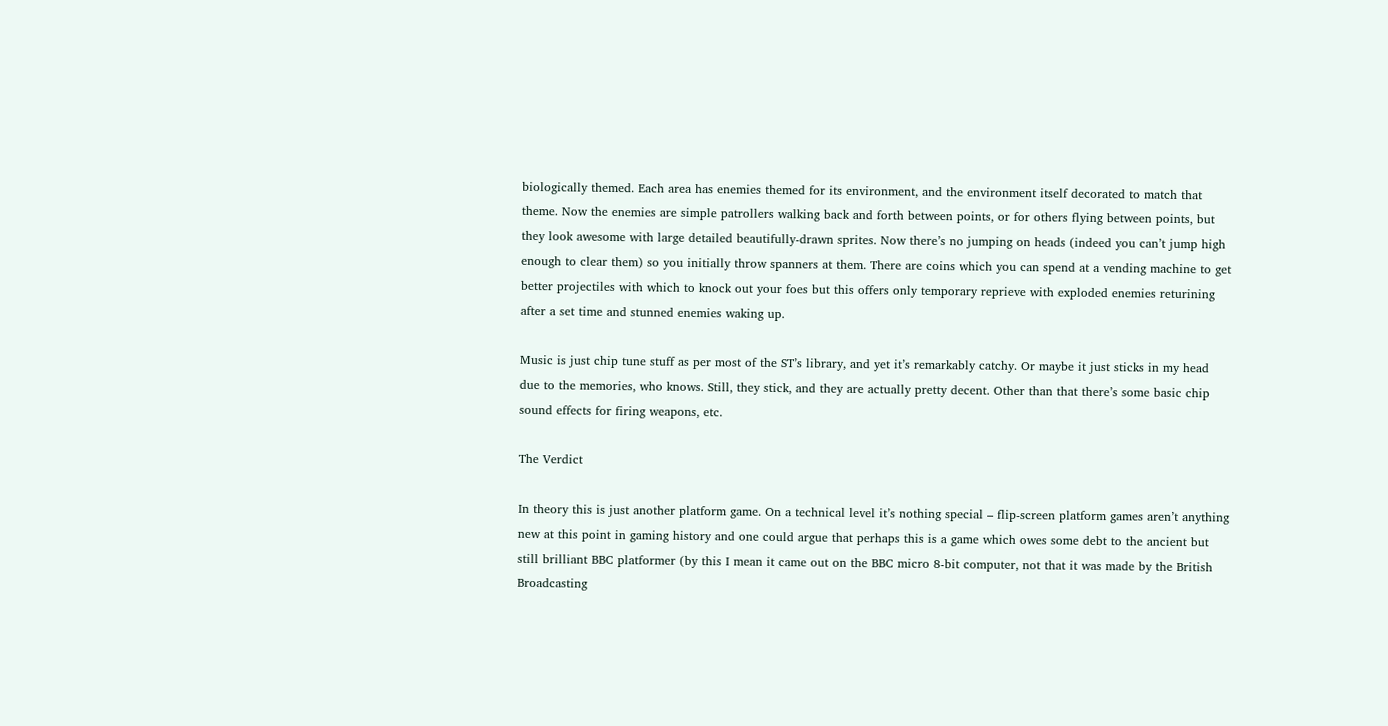biologically themed. Each area has enemies themed for its environment, and the environment itself decorated to match that theme. Now the enemies are simple patrollers walking back and forth between points, or for others flying between points, but they look awesome with large detailed beautifully-drawn sprites. Now there’s no jumping on heads (indeed you can’t jump high enough to clear them) so you initially throw spanners at them. There are coins which you can spend at a vending machine to get better projectiles with which to knock out your foes but this offers only temporary reprieve with exploded enemies returining after a set time and stunned enemies waking up.

Music is just chip tune stuff as per most of the ST’s library, and yet it’s remarkably catchy. Or maybe it just sticks in my head due to the memories, who knows. Still, they stick, and they are actually pretty decent. Other than that there’s some basic chip sound effects for firing weapons, etc.

The Verdict

In theory this is just another platform game. On a technical level it’s nothing special – flip-screen platform games aren’t anything new at this point in gaming history and one could argue that perhaps this is a game which owes some debt to the ancient but still brilliant BBC platformer (by this I mean it came out on the BBC micro 8-bit computer, not that it was made by the British Broadcasting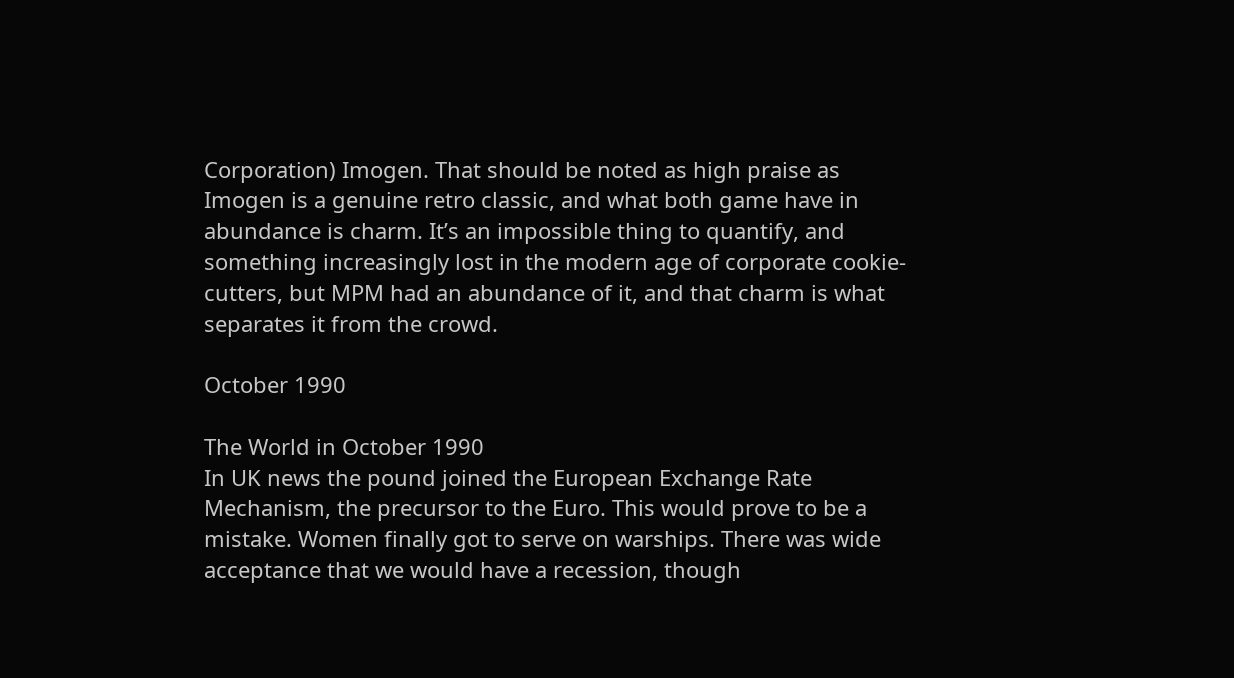Corporation) Imogen. That should be noted as high praise as Imogen is a genuine retro classic, and what both game have in abundance is charm. It’s an impossible thing to quantify, and something increasingly lost in the modern age of corporate cookie-cutters, but MPM had an abundance of it, and that charm is what separates it from the crowd.

October 1990

The World in October 1990
In UK news the pound joined the European Exchange Rate Mechanism, the precursor to the Euro. This would prove to be a mistake. Women finally got to serve on warships. There was wide acceptance that we would have a recession, though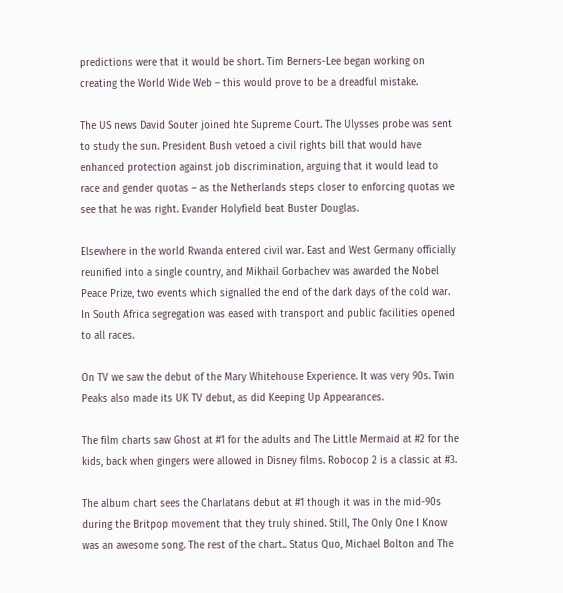predictions were that it would be short. Tim Berners-Lee began working on creating the World Wide Web – this would prove to be a dreadful mistake.

The US news David Souter joined hte Supreme Court. The Ulysses probe was sent to study the sun. President Bush vetoed a civil rights bill that would have enhanced protection against job discrimination, arguing that it would lead to race and gender quotas – as the Netherlands steps closer to enforcing quotas we see that he was right. Evander Holyfield beat Buster Douglas.

Elsewhere in the world Rwanda entered civil war. East and West Germany officially reunified into a single country, and Mikhail Gorbachev was awarded the Nobel Peace Prize, two events which signalled the end of the dark days of the cold war. In South Africa segregation was eased with transport and public facilities opened to all races.

On TV we saw the debut of the Mary Whitehouse Experience. It was very 90s. Twin Peaks also made its UK TV debut, as did Keeping Up Appearances.

The film charts saw Ghost at #1 for the adults and The Little Mermaid at #2 for the kids, back when gingers were allowed in Disney films. Robocop 2 is a classic at #3.

The album chart sees the Charlatans debut at #1 though it was in the mid-90s during the Britpop movement that they truly shined. Still, The Only One I Know was an awesome song. The rest of the chart.. Status Quo, Michael Bolton and The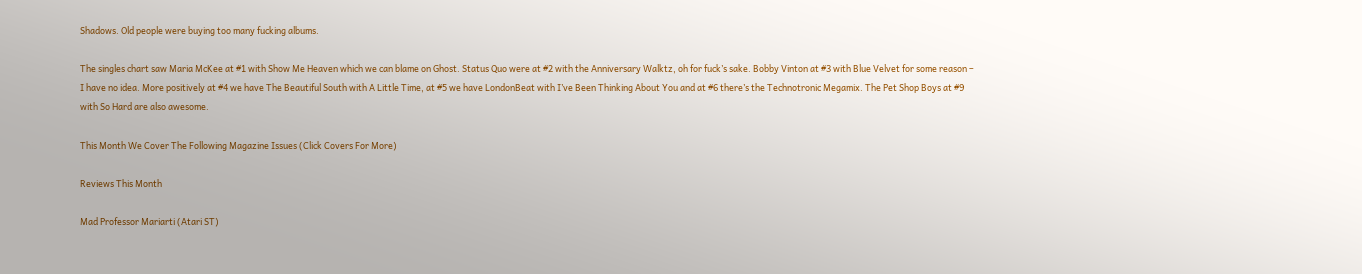Shadows. Old people were buying too many fucking albums.

The singles chart saw Maria McKee at #1 with Show Me Heaven which we can blame on Ghost. Status Quo were at #2 with the Anniversary Walktz, oh for fuck’s sake. Bobby Vinton at #3 with Blue Velvet for some reason – I have no idea. More positively at #4 we have The Beautiful South with A Little Time, at #5 we have LondonBeat with I’ve Been Thinking About You and at #6 there’s the Technotronic Megamix. The Pet Shop Boys at #9 with So Hard are also awesome.

This Month We Cover The Following Magazine Issues (Click Covers For More)

Reviews This Month

Mad Professor Mariarti (Atari ST)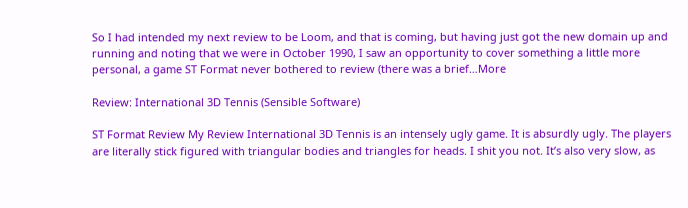So I had intended my next review to be Loom, and that is coming, but having just got the new domain up and running and noting that we were in October 1990, I saw an opportunity to cover something a little more personal, a game ST Format never bothered to review (there was a brief…More

Review: International 3D Tennis (Sensible Software)

ST Format Review My Review International 3D Tennis is an intensely ugly game. It is absurdly ugly. The players are literally stick figured with triangular bodies and triangles for heads. I shit you not. It’s also very slow, as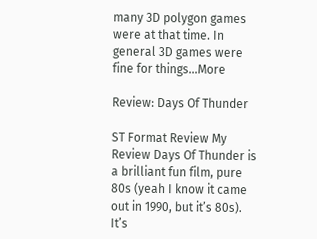many 3D polygon games were at that time. In general 3D games were fine for things…More

Review: Days Of Thunder

ST Format Review My Review Days Of Thunder is a brilliant fun film, pure 80s (yeah I know it came out in 1990, but it’s 80s). It’s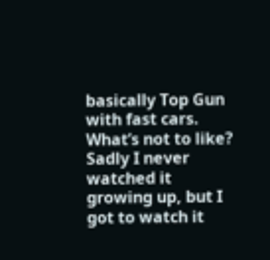basically Top Gun with fast cars. What’s not to like? Sadly I never watched it growing up, but I got to watch it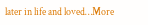later in life and loved…More